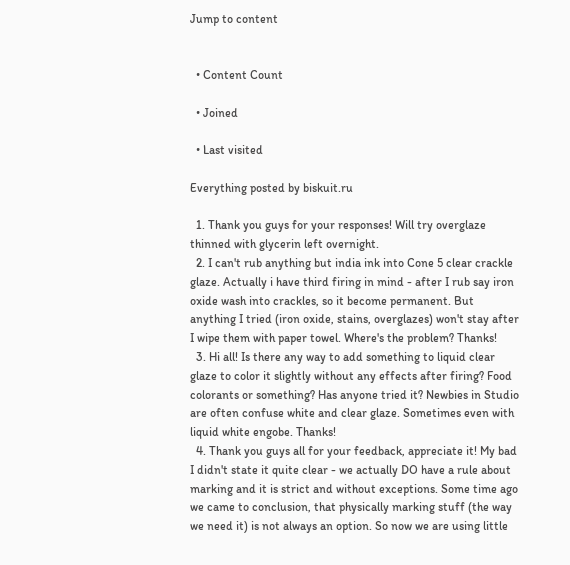Jump to content


  • Content Count

  • Joined

  • Last visited

Everything posted by biskuit.ru

  1. Thank you guys for your responses! Will try overglaze thinned with glycerin left overnight.
  2. I can't rub anything but india ink into Cone 5 clear crackle glaze. Actually i have third firing in mind - after I rub say iron oxide wash into crackles, so it become permanent. But anything I tried (iron oxide, stains, overglazes) won't stay after I wipe them with paper towel. Where's the problem? Thanks!
  3. Hi all! Is there any way to add something to liquid clear glaze to color it slightly without any effects after firing? Food colorants or something? Has anyone tried it? Newbies in Studio are often confuse white and clear glaze. Sometimes even with liquid white engobe. Thanks!
  4. Thank you guys all for your feedback, appreciate it! My bad I didn't state it quite clear - we actually DO have a rule about marking and it is strict and without exceptions. Some time ago we came to conclusion, that physically marking stuff (the way we need it) is not always an option. So now we are using little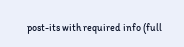post-its with required info (full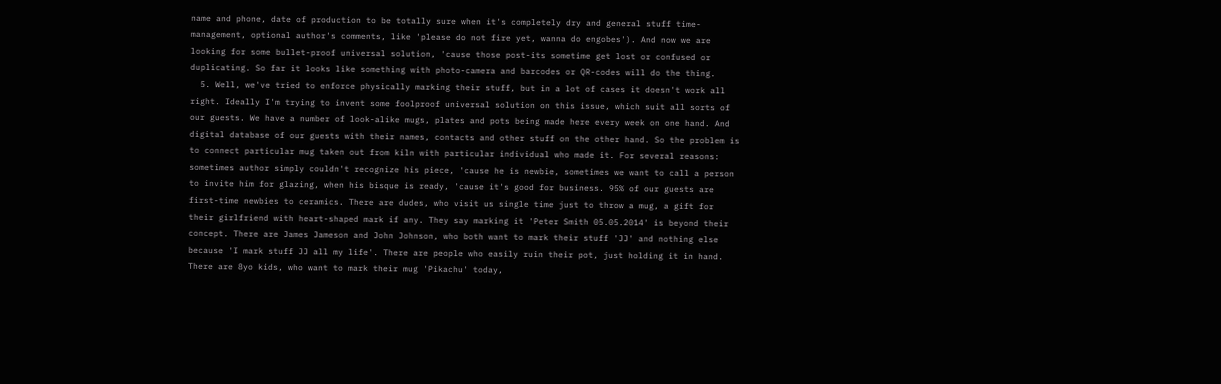name and phone, date of production to be totally sure when it's completely dry and general stuff time-management, optional author's comments, like 'please do not fire yet, wanna do engobes'). And now we are looking for some bullet-proof universal solution, 'cause those post-its sometime get lost or confused or duplicating. So far it looks like something with photo-camera and barcodes or QR-codes will do the thing.
  5. Well, we've tried to enforce physically marking their stuff, but in a lot of cases it doesn't work all right. Ideally I'm trying to invent some foolproof universal solution on this issue, which suit all sorts of our guests. We have a number of look-alike mugs, plates and pots being made here every week on one hand. And digital database of our guests with their names, contacts and other stuff on the other hand. So the problem is to connect particular mug taken out from kiln with particular individual who made it. For several reasons: sometimes author simply couldn't recognize his piece, 'cause he is newbie, sometimes we want to call a person to invite him for glazing, when his bisque is ready, 'cause it's good for business. 95% of our guests are first-time newbies to ceramics. There are dudes, who visit us single time just to throw a mug, a gift for their girlfriend with heart-shaped mark if any. They say marking it 'Peter Smith 05.05.2014' is beyond their concept. There are James Jameson and John Johnson, who both want to mark their stuff 'JJ' and nothing else because 'I mark stuff JJ all my life'. There are people who easily ruin their pot, just holding it in hand. There are 8yo kids, who want to mark their mug 'Pikachu' today,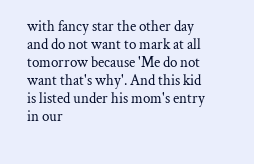with fancy star the other day and do not want to mark at all tomorrow because 'Me do not want that's why'. And this kid is listed under his mom's entry in our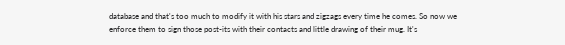database and that's too much to modify it with his stars and zigzags every time he comes. So now we enforce them to sign those post-its with their contacts and little drawing of their mug. It's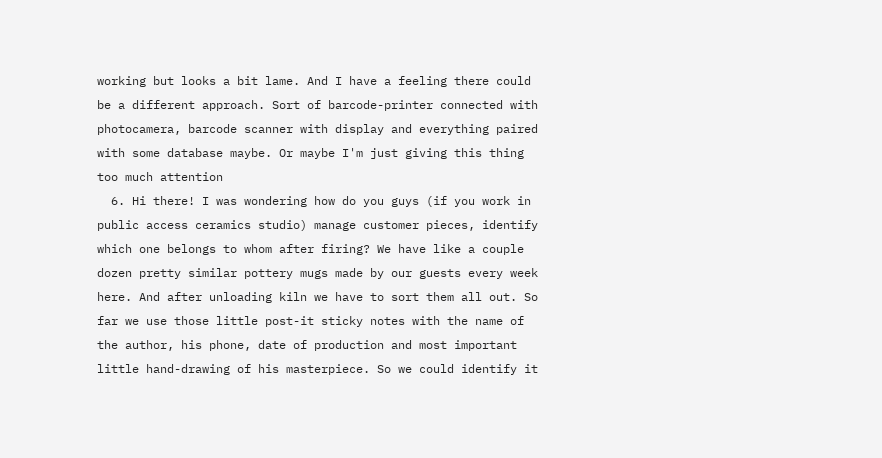working but looks a bit lame. And I have a feeling there could be a different approach. Sort of barcode-printer connected with photocamera, barcode scanner with display and everything paired with some database maybe. Or maybe I'm just giving this thing too much attention
  6. Hi there! I was wondering how do you guys (if you work in public access ceramics studio) manage customer pieces, identify which one belongs to whom after firing? We have like a couple dozen pretty similar pottery mugs made by our guests every week here. And after unloading kiln we have to sort them all out. So far we use those little post-it sticky notes with the name of the author, his phone, date of production and most important little hand-drawing of his masterpiece. So we could identify it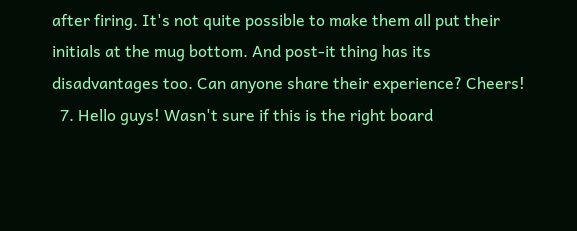after firing. It's not quite possible to make them all put their initials at the mug bottom. And post-it thing has its disadvantages too. Can anyone share their experience? Cheers!
  7. Hello guys! Wasn't sure if this is the right board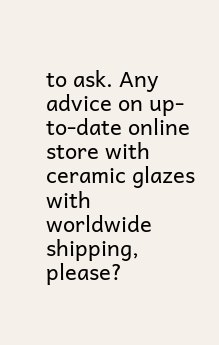to ask. Any advice on up-to-date online store with ceramic glazes with worldwide shipping, please?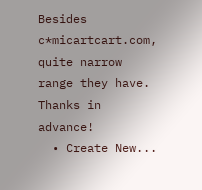Besides c*micartcart.com, quite narrow range they have. Thanks in advance!
  • Create New...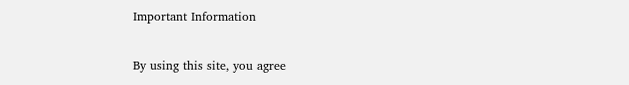Important Information

By using this site, you agree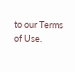to our Terms of Use.